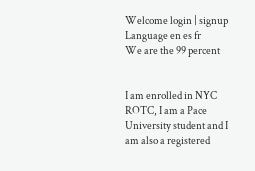Welcome login | signup
Language en es fr
We are the 99 percent


I am enrolled in NYC ROTC, I am a Pace University student and I am also a registered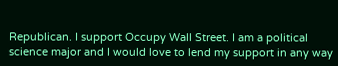Republican. I support Occupy Wall Street. I am a political science major and I would love to lend my support in any way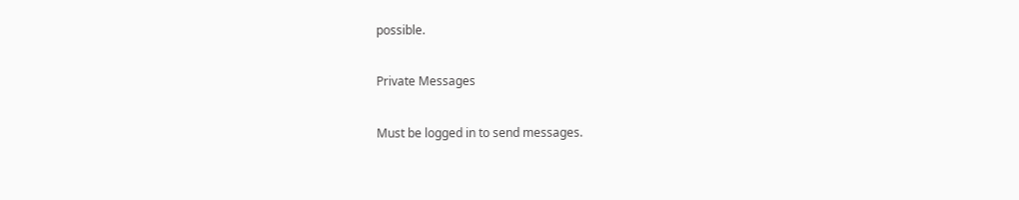possible.

Private Messages

Must be logged in to send messages.